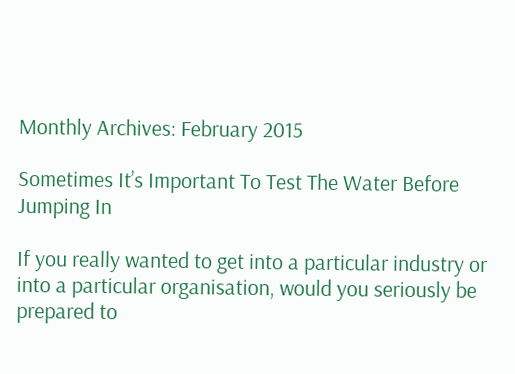Monthly Archives: February 2015

Sometimes It’s Important To Test The Water Before Jumping In

If you really wanted to get into a particular industry or into a particular organisation, would you seriously be prepared to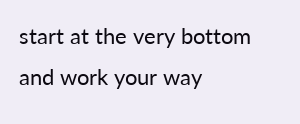start at the very bottom and work your way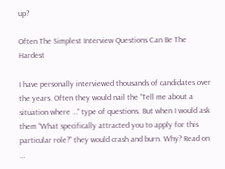up?

Often The Simplest Interview Questions Can Be The Hardest

I have personally interviewed thousands of candidates over the years. Often they would nail the “Tell me about a situation where …” type of questions. But when I would ask them “What specifically attracted you to apply for this particular role?” they would crash and burn. Why? Read on …